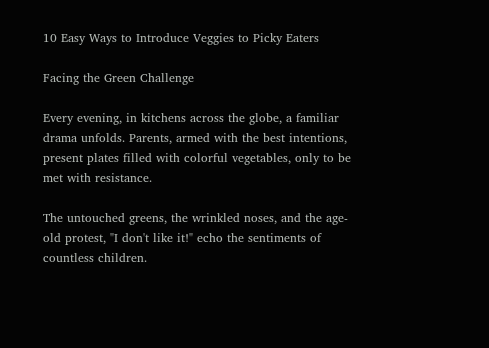10 Easy Ways to Introduce Veggies to Picky Eaters

Facing the Green Challenge

Every evening, in kitchens across the globe, a familiar drama unfolds. Parents, armed with the best intentions, present plates filled with colorful vegetables, only to be met with resistance.

The untouched greens, the wrinkled noses, and the age-old protest, "I don't like it!" echo the sentiments of countless children.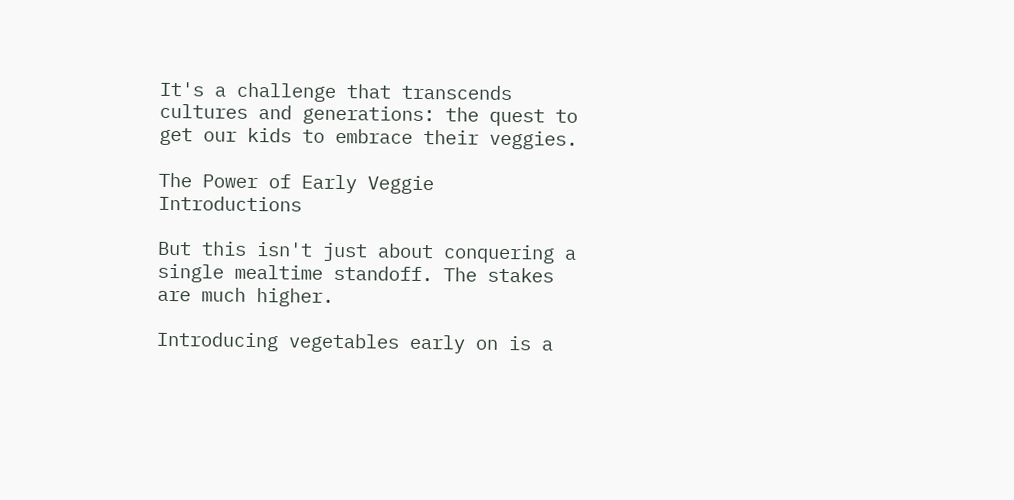It's a challenge that transcends cultures and generations: the quest to get our kids to embrace their veggies.

The Power of Early Veggie Introductions

But this isn't just about conquering a single mealtime standoff. The stakes are much higher.

Introducing vegetables early on is a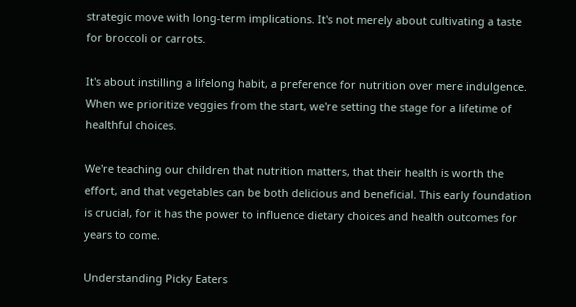strategic move with long-term implications. It's not merely about cultivating a taste for broccoli or carrots.

It's about instilling a lifelong habit, a preference for nutrition over mere indulgence. When we prioritize veggies from the start, we're setting the stage for a lifetime of healthful choices.

We're teaching our children that nutrition matters, that their health is worth the effort, and that vegetables can be both delicious and beneficial. This early foundation is crucial, for it has the power to influence dietary choices and health outcomes for years to come.

Understanding Picky Eaters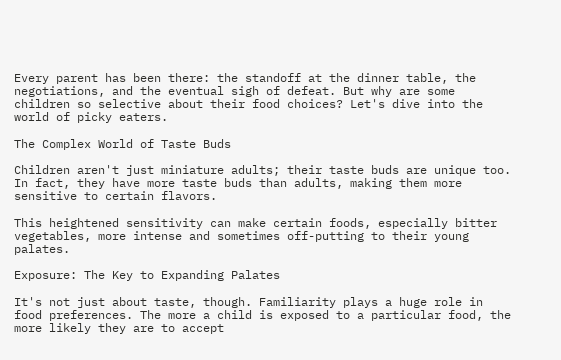Every parent has been there: the standoff at the dinner table, the negotiations, and the eventual sigh of defeat. But why are some children so selective about their food choices? Let's dive into the world of picky eaters.

The Complex World of Taste Buds

Children aren't just miniature adults; their taste buds are unique too. In fact, they have more taste buds than adults, making them more sensitive to certain flavors.

This heightened sensitivity can make certain foods, especially bitter vegetables, more intense and sometimes off-putting to their young palates.

Exposure: The Key to Expanding Palates

It's not just about taste, though. Familiarity plays a huge role in food preferences. The more a child is exposed to a particular food, the more likely they are to accept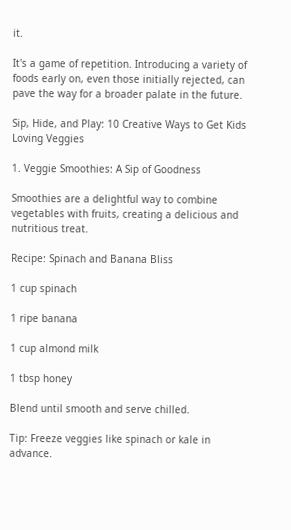it.

It's a game of repetition. Introducing a variety of foods early on, even those initially rejected, can pave the way for a broader palate in the future.

Sip, Hide, and Play: 10 Creative Ways to Get Kids Loving Veggies

1. Veggie Smoothies: A Sip of Goodness

Smoothies are a delightful way to combine vegetables with fruits, creating a delicious and nutritious treat.

Recipe: Spinach and Banana Bliss

1 cup spinach

1 ripe banana

1 cup almond milk

1 tbsp honey

Blend until smooth and serve chilled.

Tip: Freeze veggies like spinach or kale in advance.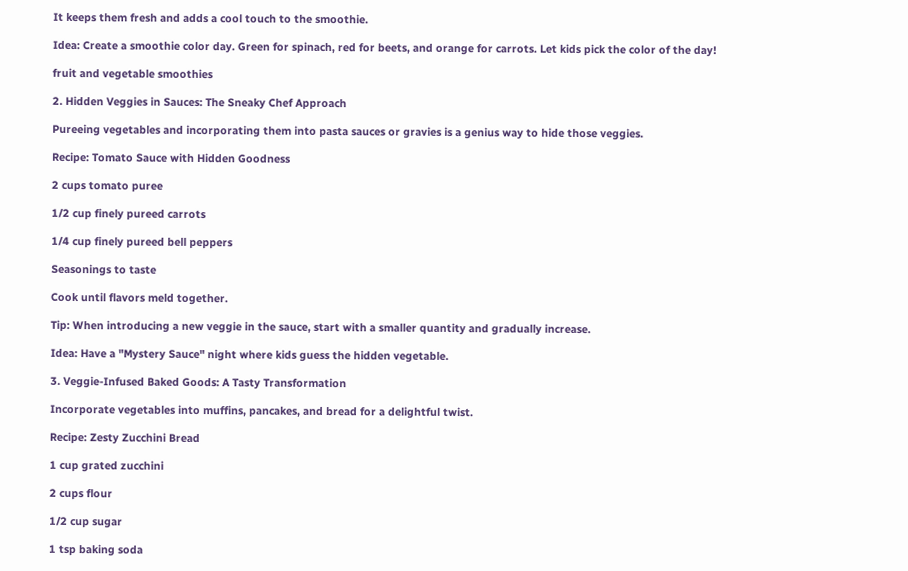It keeps them fresh and adds a cool touch to the smoothie.

Idea: Create a smoothie color day. Green for spinach, red for beets, and orange for carrots. Let kids pick the color of the day!

fruit and vegetable smoothies

2. Hidden Veggies in Sauces: The Sneaky Chef Approach

Pureeing vegetables and incorporating them into pasta sauces or gravies is a genius way to hide those veggies.

Recipe: Tomato Sauce with Hidden Goodness

2 cups tomato puree

1/2 cup finely pureed carrots

1/4 cup finely pureed bell peppers

Seasonings to taste

Cook until flavors meld together.

Tip: When introducing a new veggie in the sauce, start with a smaller quantity and gradually increase.

Idea: Have a "Mystery Sauce" night where kids guess the hidden vegetable.

3. Veggie-Infused Baked Goods: A Tasty Transformation

Incorporate vegetables into muffins, pancakes, and bread for a delightful twist.

Recipe: Zesty Zucchini Bread

1 cup grated zucchini

2 cups flour

1/2 cup sugar

1 tsp baking soda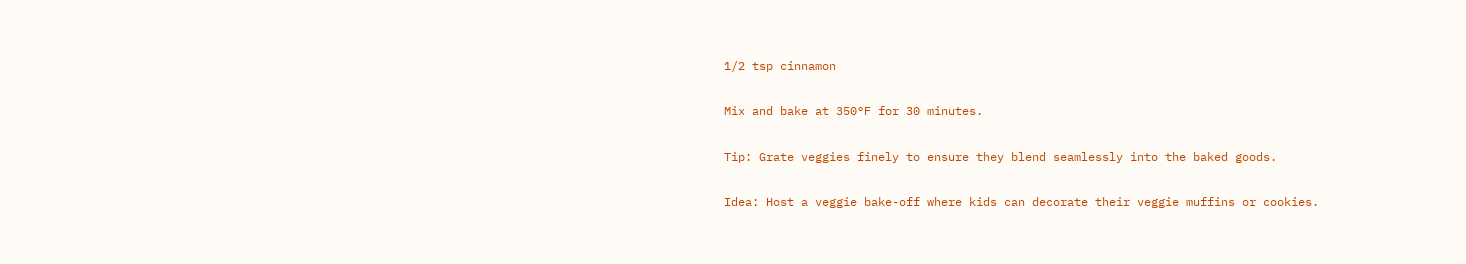1/2 tsp cinnamon

Mix and bake at 350°F for 30 minutes.

Tip: Grate veggies finely to ensure they blend seamlessly into the baked goods.

Idea: Host a veggie bake-off where kids can decorate their veggie muffins or cookies.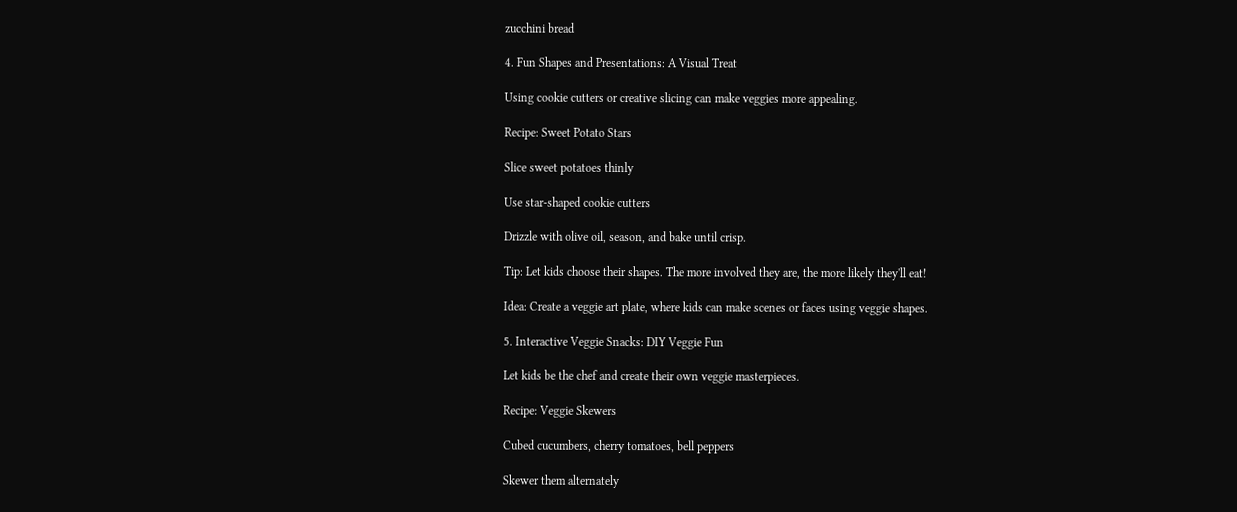zucchini bread

4. Fun Shapes and Presentations: A Visual Treat

Using cookie cutters or creative slicing can make veggies more appealing.

Recipe: Sweet Potato Stars

Slice sweet potatoes thinly

Use star-shaped cookie cutters

Drizzle with olive oil, season, and bake until crisp.

Tip: Let kids choose their shapes. The more involved they are, the more likely they'll eat!

Idea: Create a veggie art plate, where kids can make scenes or faces using veggie shapes.

5. Interactive Veggie Snacks: DIY Veggie Fun

Let kids be the chef and create their own veggie masterpieces.

Recipe: Veggie Skewers

Cubed cucumbers, cherry tomatoes, bell peppers

Skewer them alternately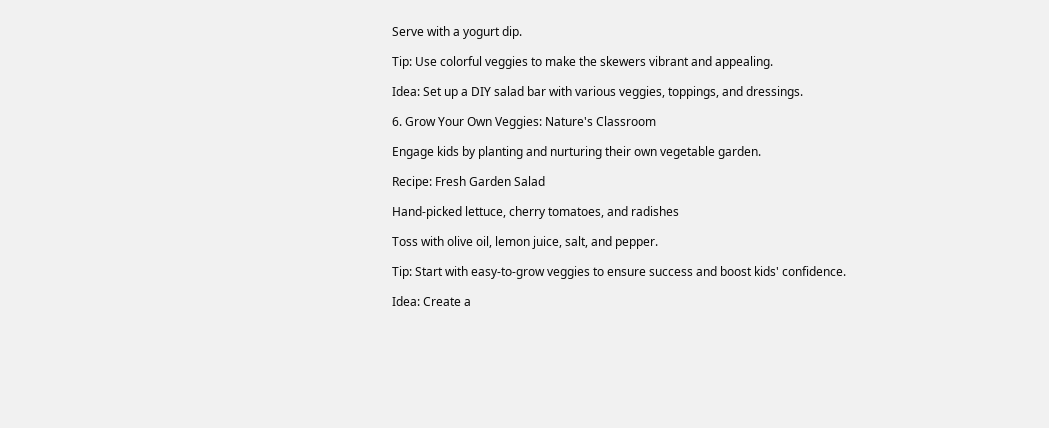Serve with a yogurt dip.

Tip: Use colorful veggies to make the skewers vibrant and appealing.

Idea: Set up a DIY salad bar with various veggies, toppings, and dressings.

6. Grow Your Own Veggies: Nature's Classroom

Engage kids by planting and nurturing their own vegetable garden.

Recipe: Fresh Garden Salad

Hand-picked lettuce, cherry tomatoes, and radishes

Toss with olive oil, lemon juice, salt, and pepper.

Tip: Start with easy-to-grow veggies to ensure success and boost kids' confidence.

Idea: Create a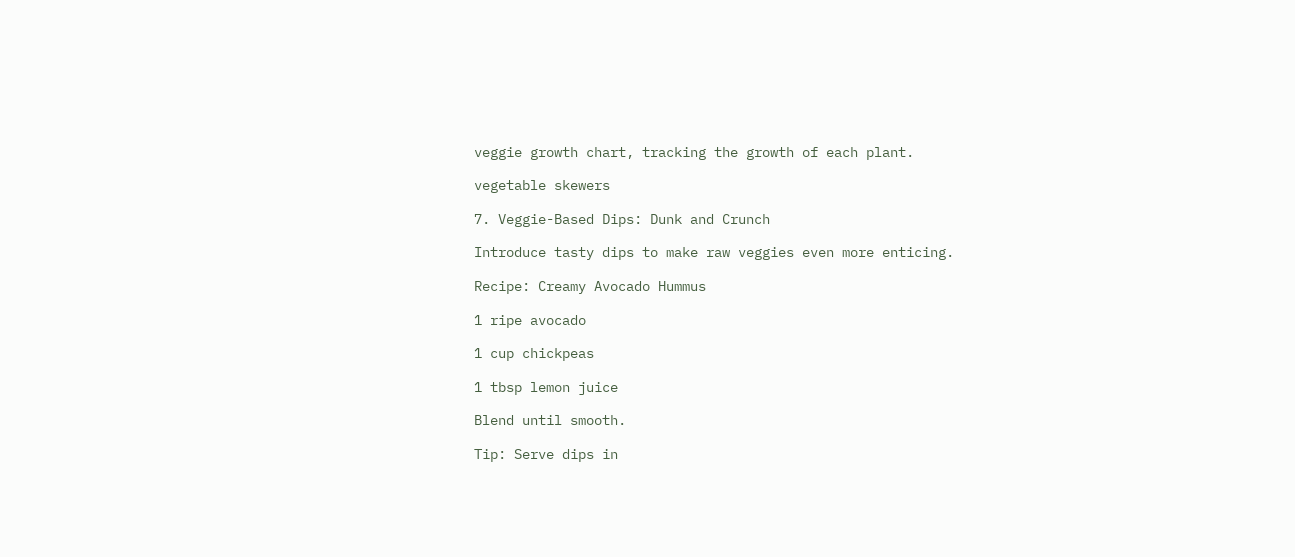veggie growth chart, tracking the growth of each plant.

vegetable skewers

7. Veggie-Based Dips: Dunk and Crunch

Introduce tasty dips to make raw veggies even more enticing.

Recipe: Creamy Avocado Hummus

1 ripe avocado

1 cup chickpeas

1 tbsp lemon juice

Blend until smooth.

Tip: Serve dips in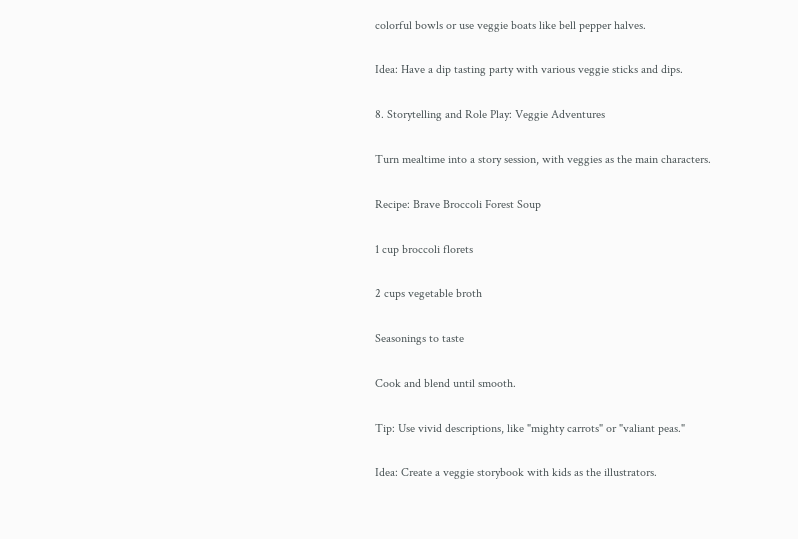colorful bowls or use veggie boats like bell pepper halves.

Idea: Have a dip tasting party with various veggie sticks and dips.

8. Storytelling and Role Play: Veggie Adventures

Turn mealtime into a story session, with veggies as the main characters.

Recipe: Brave Broccoli Forest Soup

1 cup broccoli florets

2 cups vegetable broth

Seasonings to taste

Cook and blend until smooth.

Tip: Use vivid descriptions, like "mighty carrots" or "valiant peas."

Idea: Create a veggie storybook with kids as the illustrators.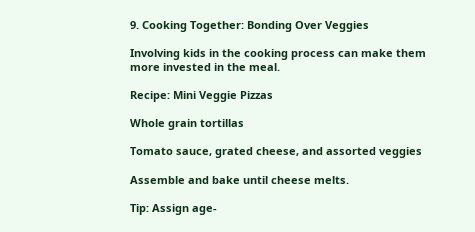9. Cooking Together: Bonding Over Veggies

Involving kids in the cooking process can make them more invested in the meal.

Recipe: Mini Veggie Pizzas

Whole grain tortillas

Tomato sauce, grated cheese, and assorted veggies

Assemble and bake until cheese melts.

Tip: Assign age-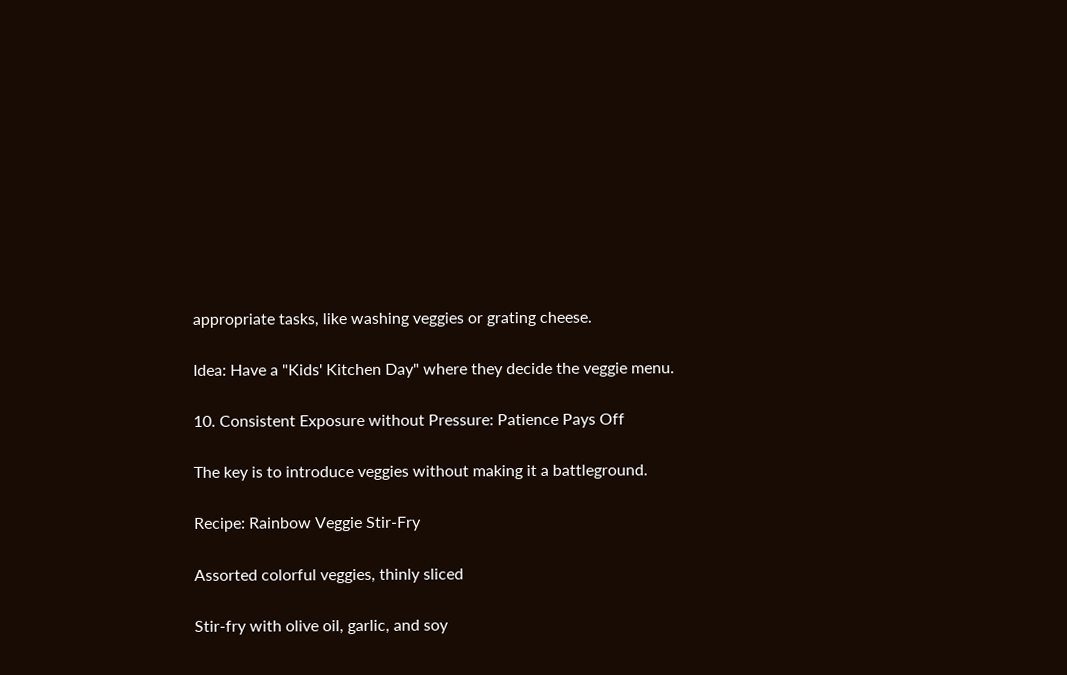appropriate tasks, like washing veggies or grating cheese.

Idea: Have a "Kids' Kitchen Day" where they decide the veggie menu.

10. Consistent Exposure without Pressure: Patience Pays Off

The key is to introduce veggies without making it a battleground.

Recipe: Rainbow Veggie Stir-Fry

Assorted colorful veggies, thinly sliced

Stir-fry with olive oil, garlic, and soy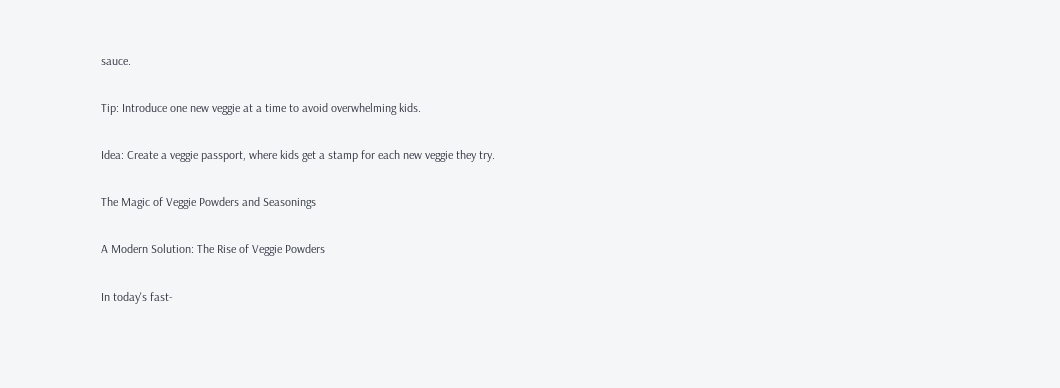sauce.

Tip: Introduce one new veggie at a time to avoid overwhelming kids.

Idea: Create a veggie passport, where kids get a stamp for each new veggie they try.

The Magic of Veggie Powders and Seasonings

A Modern Solution: The Rise of Veggie Powders

In today's fast-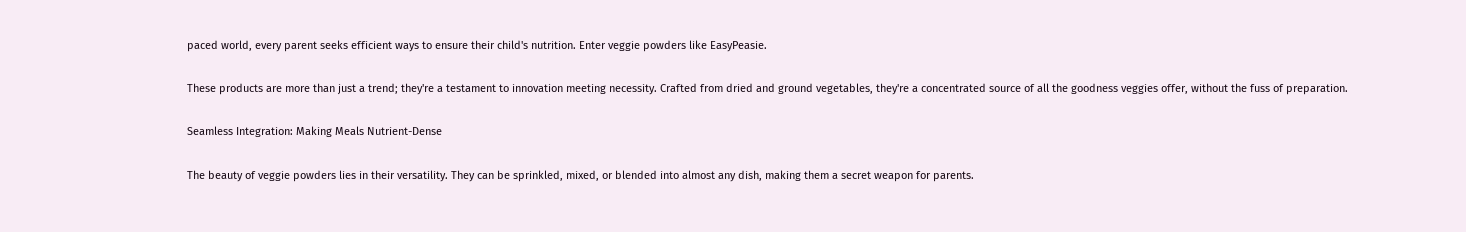paced world, every parent seeks efficient ways to ensure their child's nutrition. Enter veggie powders like EasyPeasie.

These products are more than just a trend; they're a testament to innovation meeting necessity. Crafted from dried and ground vegetables, they're a concentrated source of all the goodness veggies offer, without the fuss of preparation.

Seamless Integration: Making Meals Nutrient-Dense

The beauty of veggie powders lies in their versatility. They can be sprinkled, mixed, or blended into almost any dish, making them a secret weapon for parents.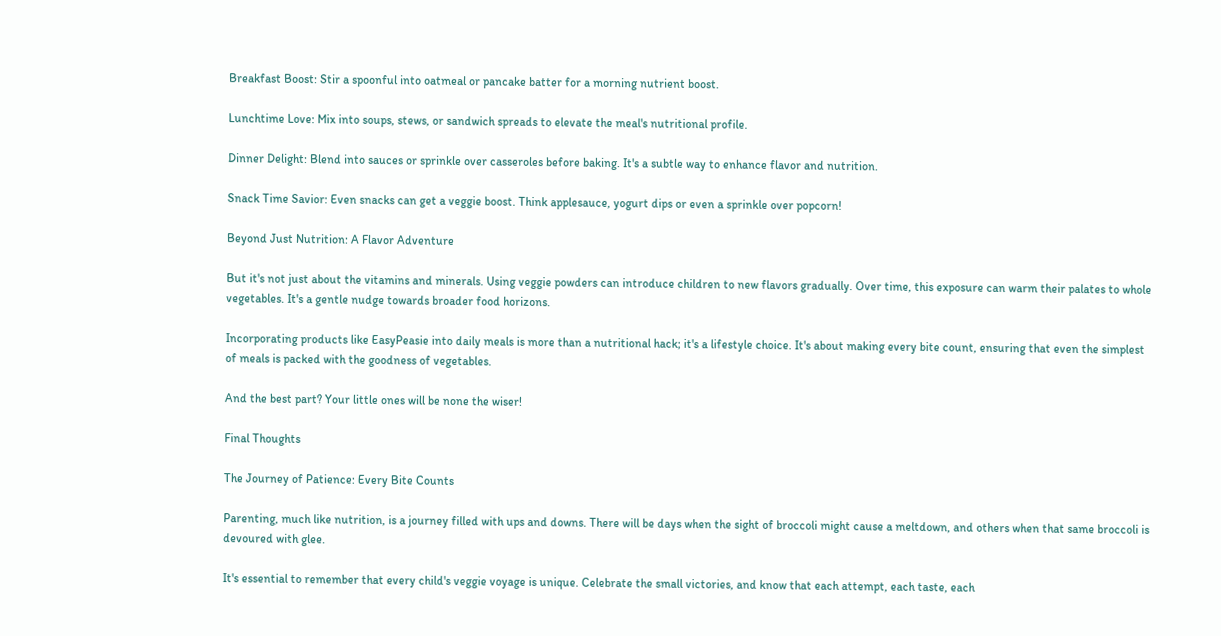Breakfast Boost: Stir a spoonful into oatmeal or pancake batter for a morning nutrient boost.

Lunchtime Love: Mix into soups, stews, or sandwich spreads to elevate the meal's nutritional profile.

Dinner Delight: Blend into sauces or sprinkle over casseroles before baking. It's a subtle way to enhance flavor and nutrition.

Snack Time Savior: Even snacks can get a veggie boost. Think applesauce, yogurt dips or even a sprinkle over popcorn!

Beyond Just Nutrition: A Flavor Adventure

But it's not just about the vitamins and minerals. Using veggie powders can introduce children to new flavors gradually. Over time, this exposure can warm their palates to whole vegetables. It's a gentle nudge towards broader food horizons.

Incorporating products like EasyPeasie into daily meals is more than a nutritional hack; it's a lifestyle choice. It's about making every bite count, ensuring that even the simplest of meals is packed with the goodness of vegetables.

And the best part? Your little ones will be none the wiser!

Final Thoughts

The Journey of Patience: Every Bite Counts

Parenting, much like nutrition, is a journey filled with ups and downs. There will be days when the sight of broccoli might cause a meltdown, and others when that same broccoli is devoured with glee.

It's essential to remember that every child's veggie voyage is unique. Celebrate the small victories, and know that each attempt, each taste, each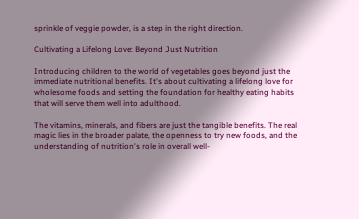sprinkle of veggie powder, is a step in the right direction.

Cultivating a Lifelong Love: Beyond Just Nutrition

Introducing children to the world of vegetables goes beyond just the immediate nutritional benefits. It's about cultivating a lifelong love for wholesome foods and setting the foundation for healthy eating habits that will serve them well into adulthood.

The vitamins, minerals, and fibers are just the tangible benefits. The real magic lies in the broader palate, the openness to try new foods, and the understanding of nutrition's role in overall well-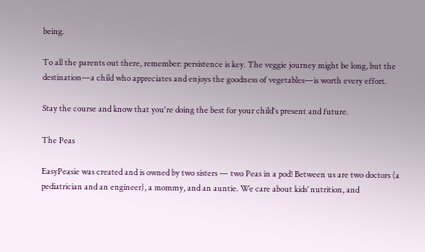being.

To all the parents out there, remember: persistence is key. The veggie journey might be long, but the destination—a child who appreciates and enjoys the goodness of vegetables—is worth every effort.

Stay the course and know that you're doing the best for your child's present and future.

The Peas

EasyPeasie was created and is owned by two sisters — two Peas in a pod! Between us are two doctors (a pediatrician and an engineer), a mommy, and an auntie. We care about kids’ nutrition, and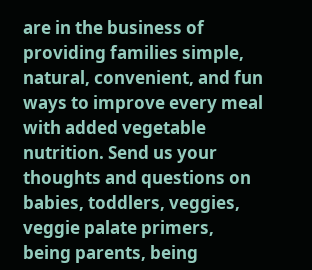are in the business of providing families simple, natural, convenient, and fun ways to improve every meal with added vegetable nutrition. Send us your thoughts and questions on babies, toddlers, veggies, veggie palate primers, being parents, being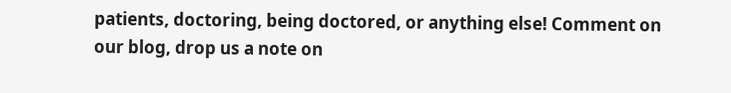patients, doctoring, being doctored, or anything else! Comment on our blog, drop us a note on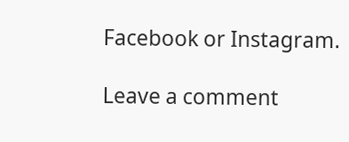Facebook or Instagram.

Leave a comment